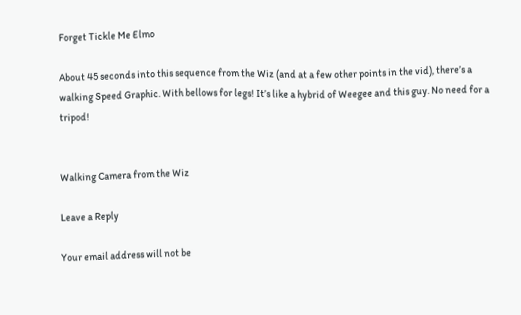Forget Tickle Me Elmo

About 45 seconds into this sequence from the Wiz (and at a few other points in the vid), there’s a walking Speed Graphic. With bellows for legs! It’s like a hybrid of Weegee and this guy. No need for a tripod!


Walking Camera from the Wiz

Leave a Reply

Your email address will not be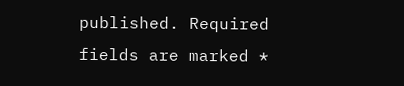published. Required fields are marked *